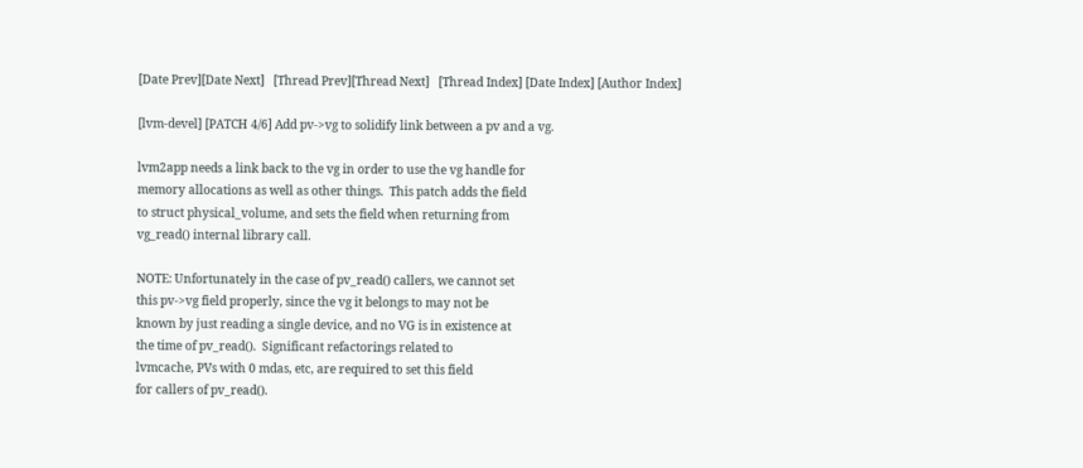[Date Prev][Date Next]   [Thread Prev][Thread Next]   [Thread Index] [Date Index] [Author Index]

[lvm-devel] [PATCH 4/6] Add pv->vg to solidify link between a pv and a vg.

lvm2app needs a link back to the vg in order to use the vg handle for
memory allocations as well as other things.  This patch adds the field
to struct physical_volume, and sets the field when returning from
vg_read() internal library call.

NOTE: Unfortunately in the case of pv_read() callers, we cannot set
this pv->vg field properly, since the vg it belongs to may not be
known by just reading a single device, and no VG is in existence at
the time of pv_read().  Significant refactorings related to
lvmcache, PVs with 0 mdas, etc, are required to set this field
for callers of pv_read().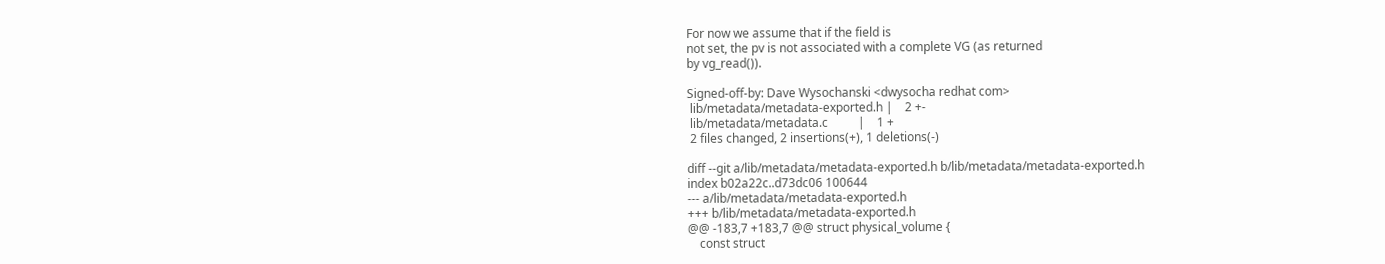For now we assume that if the field is
not set, the pv is not associated with a complete VG (as returned
by vg_read()).

Signed-off-by: Dave Wysochanski <dwysocha redhat com>
 lib/metadata/metadata-exported.h |    2 +-
 lib/metadata/metadata.c          |    1 +
 2 files changed, 2 insertions(+), 1 deletions(-)

diff --git a/lib/metadata/metadata-exported.h b/lib/metadata/metadata-exported.h
index b02a22c..d73dc06 100644
--- a/lib/metadata/metadata-exported.h
+++ b/lib/metadata/metadata-exported.h
@@ -183,7 +183,7 @@ struct physical_volume {
    const struct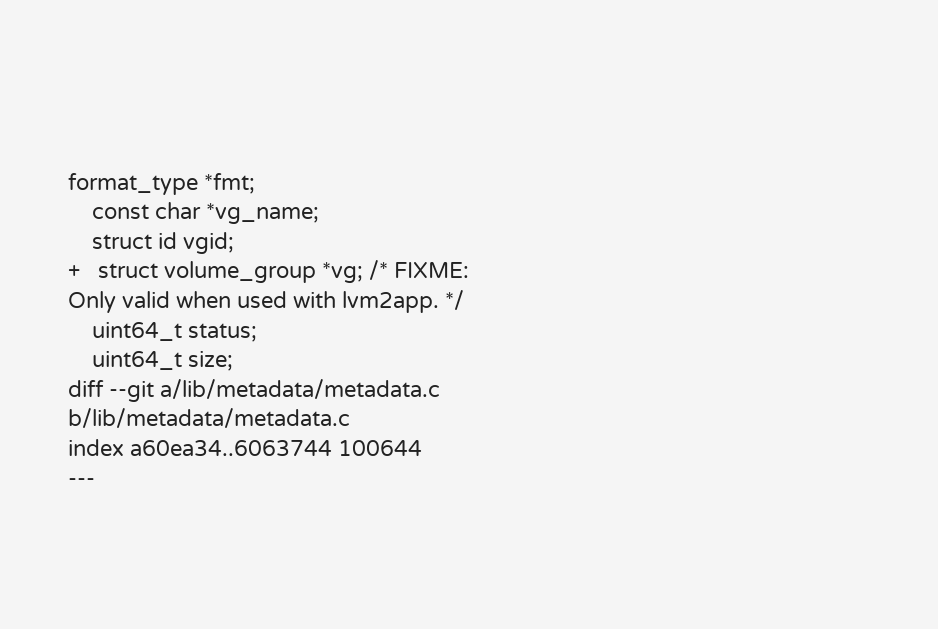format_type *fmt;
    const char *vg_name;
    struct id vgid;
+   struct volume_group *vg; /* FIXME: Only valid when used with lvm2app. */
    uint64_t status;
    uint64_t size;
diff --git a/lib/metadata/metadata.c b/lib/metadata/metadata.c
index a60ea34..6063744 100644
---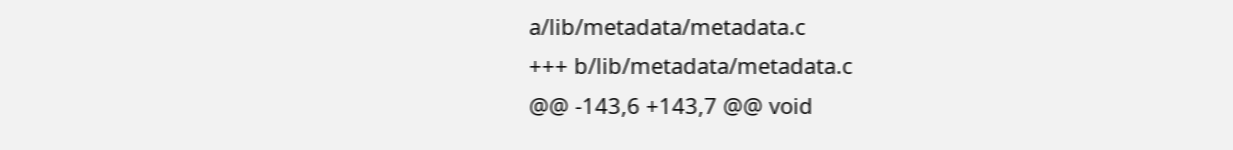a/lib/metadata/metadata.c
+++ b/lib/metadata/metadata.c
@@ -143,6 +143,7 @@ void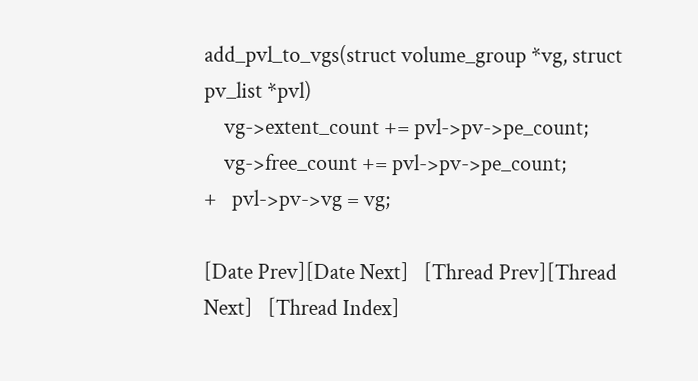add_pvl_to_vgs(struct volume_group *vg, struct pv_list *pvl)
    vg->extent_count += pvl->pv->pe_count;
    vg->free_count += pvl->pv->pe_count;
+   pvl->pv->vg = vg;

[Date Prev][Date Next]   [Thread Prev][Thread Next]   [Thread Index]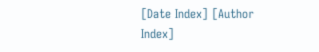[Date Index] [Author Index]